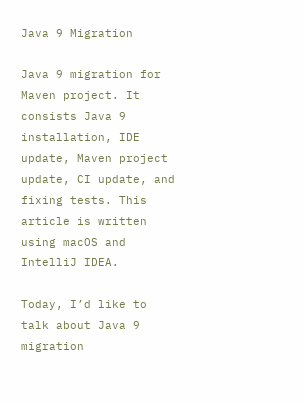Java 9 Migration

Java 9 migration for Maven project. It consists Java 9 installation, IDE update, Maven project update, CI update, and fixing tests. This article is written using macOS and IntelliJ IDEA.

Today, I’d like to talk about Java 9 migration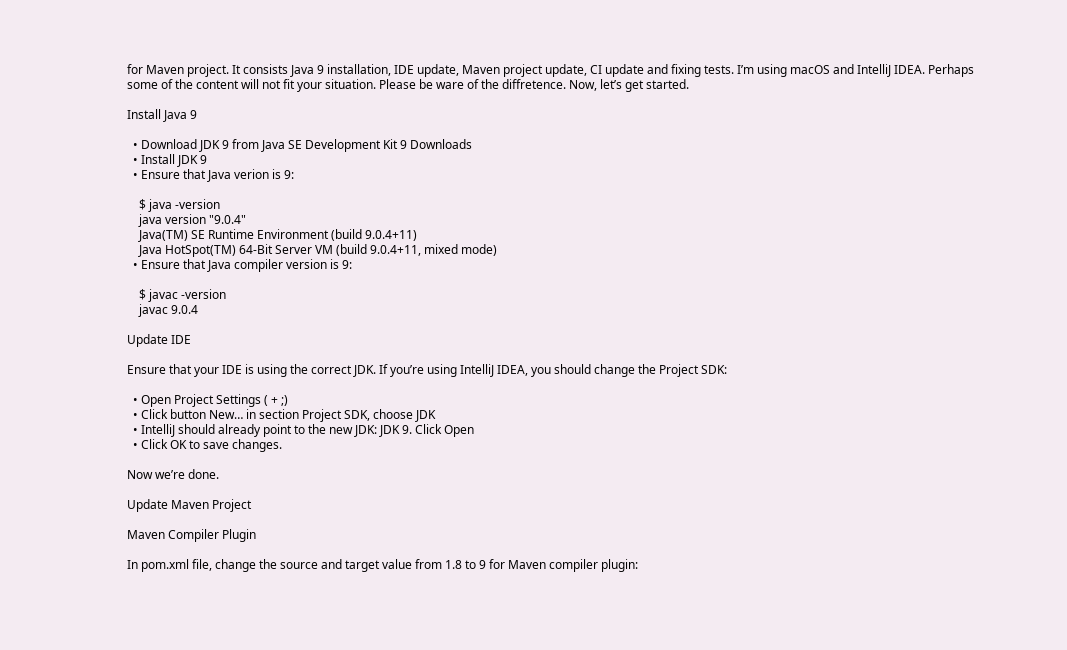for Maven project. It consists Java 9 installation, IDE update, Maven project update, CI update and fixing tests. I’m using macOS and IntelliJ IDEA. Perhaps some of the content will not fit your situation. Please be ware of the diffretence. Now, let’s get started.

Install Java 9

  • Download JDK 9 from Java SE Development Kit 9 Downloads
  • Install JDK 9
  • Ensure that Java verion is 9:

    $ java -version
    java version "9.0.4"
    Java(TM) SE Runtime Environment (build 9.0.4+11)
    Java HotSpot(TM) 64-Bit Server VM (build 9.0.4+11, mixed mode)
  • Ensure that Java compiler version is 9:

    $ javac -version
    javac 9.0.4

Update IDE

Ensure that your IDE is using the correct JDK. If you’re using IntelliJ IDEA, you should change the Project SDK:

  • Open Project Settings ( + ;)
  • Click button New… in section Project SDK, choose JDK
  • IntelliJ should already point to the new JDK: JDK 9. Click Open
  • Click OK to save changes.

Now we’re done.

Update Maven Project

Maven Compiler Plugin

In pom.xml file, change the source and target value from 1.8 to 9 for Maven compiler plugin: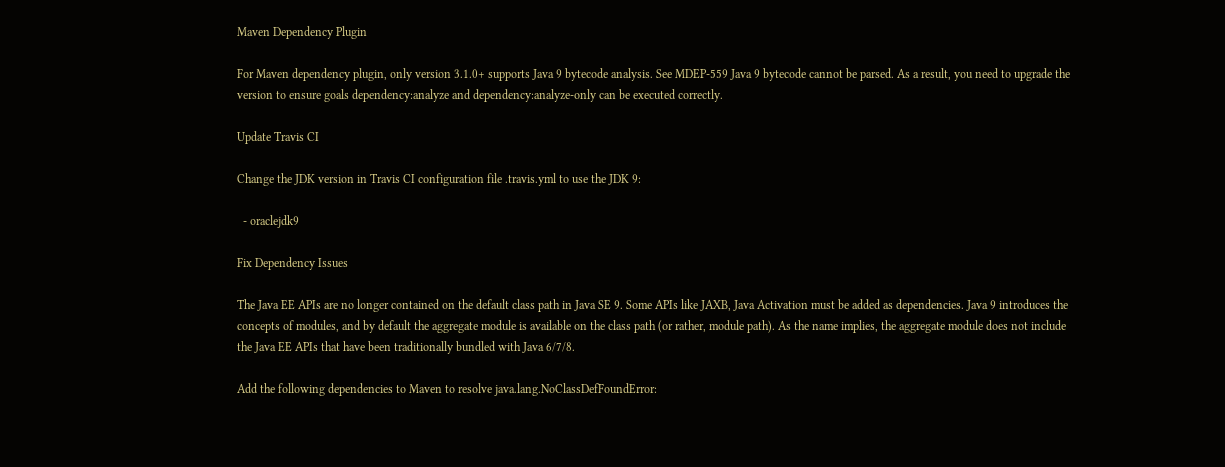Maven Dependency Plugin

For Maven dependency plugin, only version 3.1.0+ supports Java 9 bytecode analysis. See MDEP-559 Java 9 bytecode cannot be parsed. As a result, you need to upgrade the version to ensure goals dependency:analyze and dependency:analyze-only can be executed correctly.

Update Travis CI

Change the JDK version in Travis CI configuration file .travis.yml to use the JDK 9:

  - oraclejdk9

Fix Dependency Issues

The Java EE APIs are no longer contained on the default class path in Java SE 9. Some APIs like JAXB, Java Activation must be added as dependencies. Java 9 introduces the concepts of modules, and by default the aggregate module is available on the class path (or rather, module path). As the name implies, the aggregate module does not include the Java EE APIs that have been traditionally bundled with Java 6/7/8.

Add the following dependencies to Maven to resolve java.lang.NoClassDefFoundError: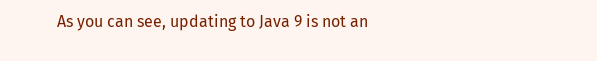As you can see, updating to Java 9 is not an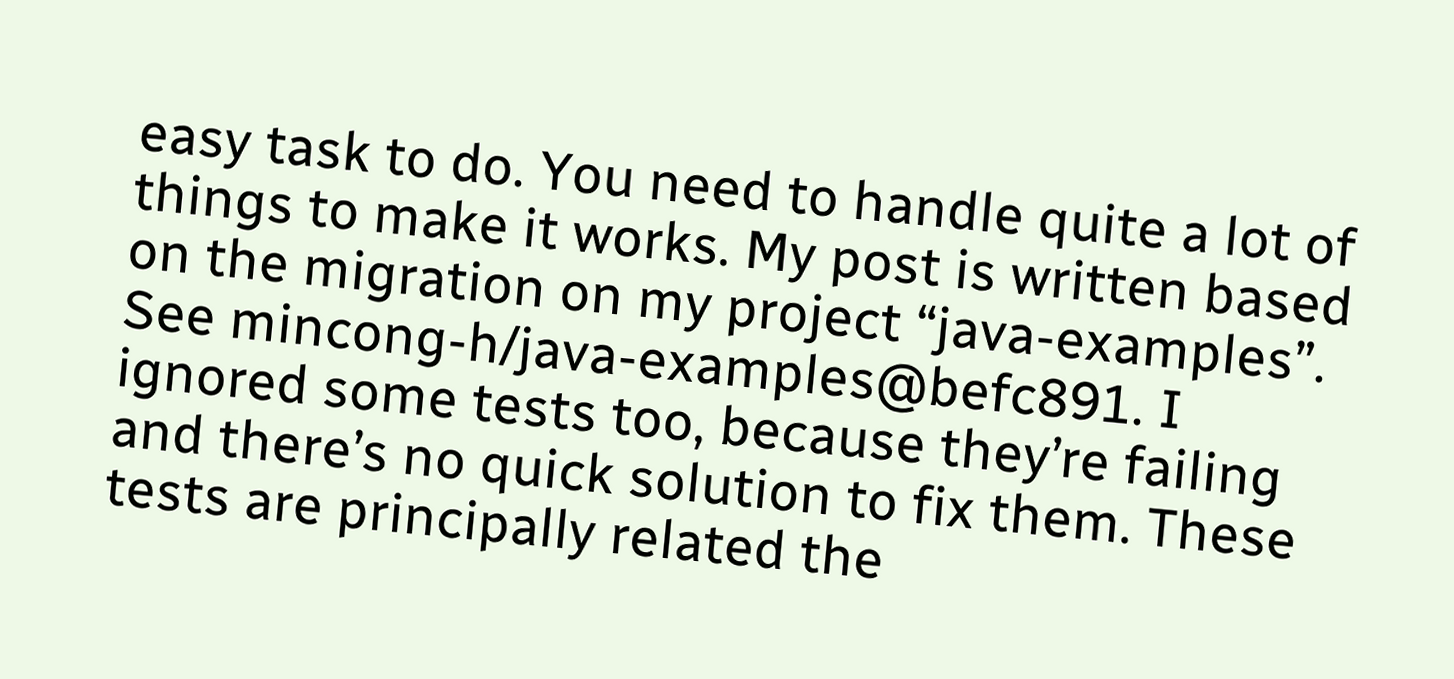easy task to do. You need to handle quite a lot of things to make it works. My post is written based on the migration on my project “java-examples”. See mincong-h/java-examples@befc891. I ignored some tests too, because they’re failing and there’s no quick solution to fix them. These tests are principally related the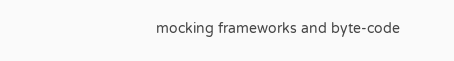mocking frameworks and byte-code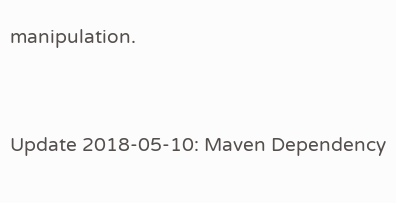manipulation.


Update 2018-05-10: Maven Dependency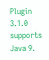Plugin 3.1.0 supports Java 9.